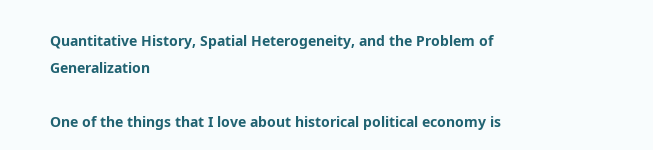Quantitative History, Spatial Heterogeneity, and the Problem of Generalization

One of the things that I love about historical political economy is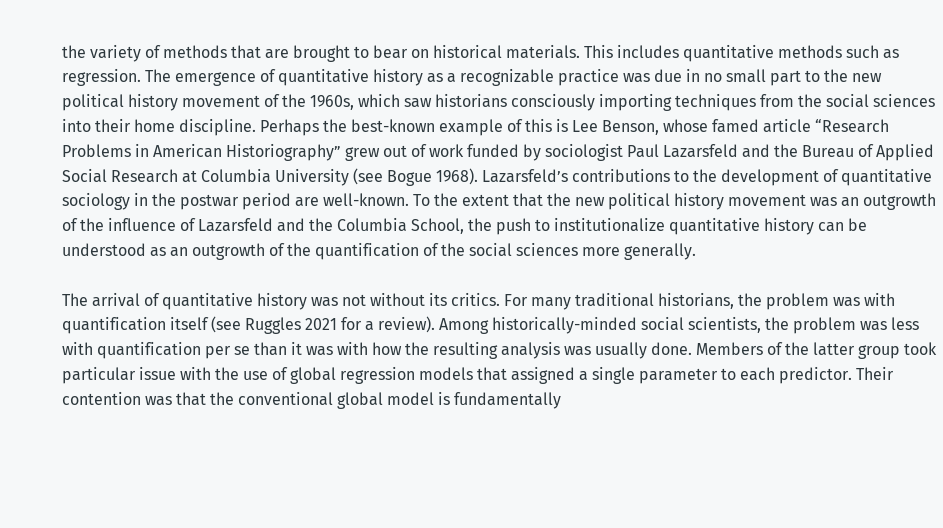the variety of methods that are brought to bear on historical materials. This includes quantitative methods such as regression. The emergence of quantitative history as a recognizable practice was due in no small part to the new political history movement of the 1960s, which saw historians consciously importing techniques from the social sciences into their home discipline. Perhaps the best-known example of this is Lee Benson, whose famed article “Research Problems in American Historiography” grew out of work funded by sociologist Paul Lazarsfeld and the Bureau of Applied Social Research at Columbia University (see Bogue 1968). Lazarsfeld’s contributions to the development of quantitative sociology in the postwar period are well-known. To the extent that the new political history movement was an outgrowth of the influence of Lazarsfeld and the Columbia School, the push to institutionalize quantitative history can be understood as an outgrowth of the quantification of the social sciences more generally.

The arrival of quantitative history was not without its critics. For many traditional historians, the problem was with quantification itself (see Ruggles 2021 for a review). Among historically-minded social scientists, the problem was less with quantification per se than it was with how the resulting analysis was usually done. Members of the latter group took particular issue with the use of global regression models that assigned a single parameter to each predictor. Their contention was that the conventional global model is fundamentally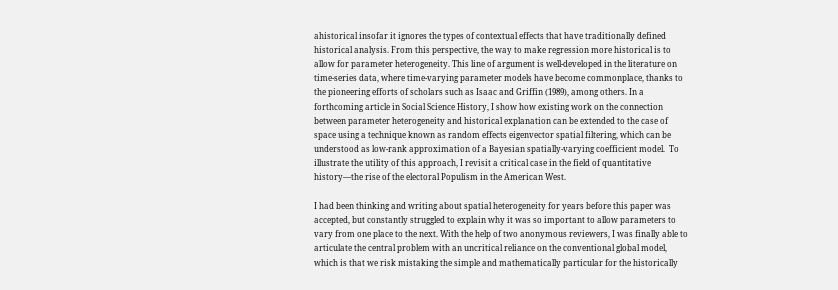ahistorical insofar it ignores the types of contextual effects that have traditionally defined historical analysis. From this perspective, the way to make regression more historical is to allow for parameter heterogeneity. This line of argument is well-developed in the literature on time-series data, where time-varying parameter models have become commonplace, thanks to the pioneering efforts of scholars such as Isaac and Griffin (1989), among others. In a forthcoming article in Social Science History, I show how existing work on the connection between parameter heterogeneity and historical explanation can be extended to the case of space using a technique known as random effects eigenvector spatial filtering, which can be understood as low-rank approximation of a Bayesian spatially-varying coefficient model.  To illustrate the utility of this approach, I revisit a critical case in the field of quantitative history—the rise of the electoral Populism in the American West.

I had been thinking and writing about spatial heterogeneity for years before this paper was accepted, but constantly struggled to explain why it was so important to allow parameters to vary from one place to the next. With the help of two anonymous reviewers, I was finally able to articulate the central problem with an uncritical reliance on the conventional global model, which is that we risk mistaking the simple and mathematically particular for the historically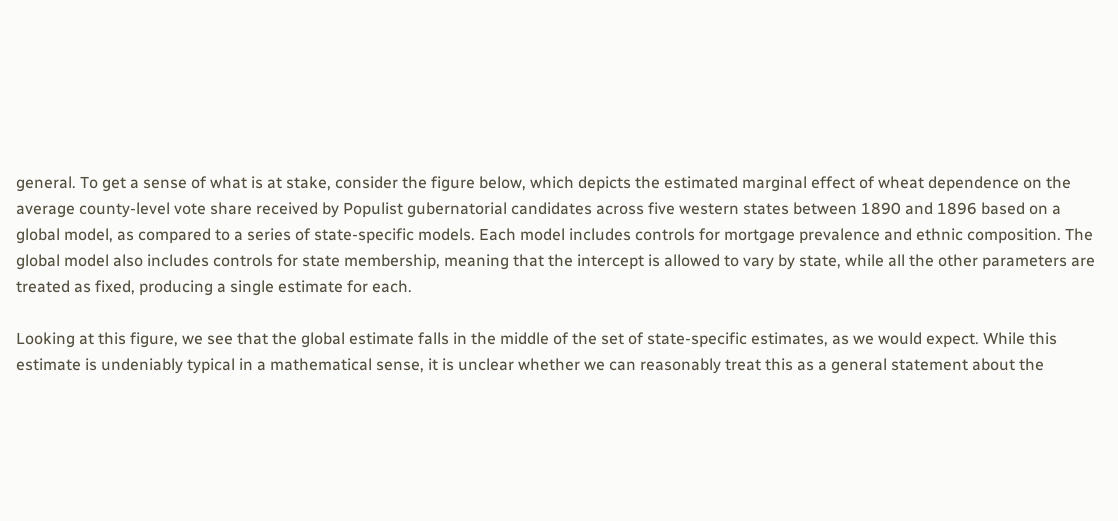general. To get a sense of what is at stake, consider the figure below, which depicts the estimated marginal effect of wheat dependence on the average county-level vote share received by Populist gubernatorial candidates across five western states between 1890 and 1896 based on a global model, as compared to a series of state-specific models. Each model includes controls for mortgage prevalence and ethnic composition. The global model also includes controls for state membership, meaning that the intercept is allowed to vary by state, while all the other parameters are treated as fixed, producing a single estimate for each.

Looking at this figure, we see that the global estimate falls in the middle of the set of state-specific estimates, as we would expect. While this estimate is undeniably typical in a mathematical sense, it is unclear whether we can reasonably treat this as a general statement about the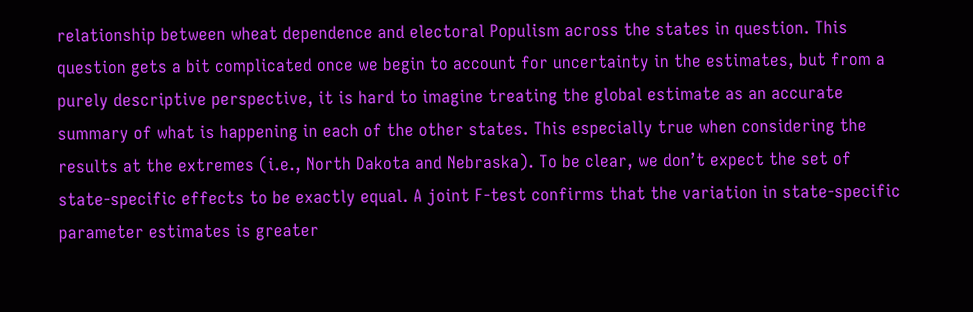relationship between wheat dependence and electoral Populism across the states in question. This question gets a bit complicated once we begin to account for uncertainty in the estimates, but from a purely descriptive perspective, it is hard to imagine treating the global estimate as an accurate summary of what is happening in each of the other states. This especially true when considering the results at the extremes (i.e., North Dakota and Nebraska). To be clear, we don’t expect the set of state-specific effects to be exactly equal. A joint F-test confirms that the variation in state-specific parameter estimates is greater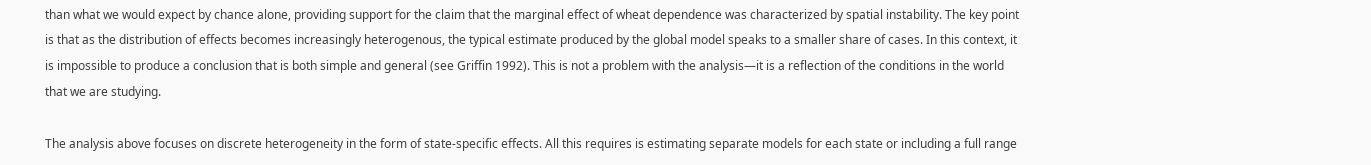than what we would expect by chance alone, providing support for the claim that the marginal effect of wheat dependence was characterized by spatial instability. The key point is that as the distribution of effects becomes increasingly heterogenous, the typical estimate produced by the global model speaks to a smaller share of cases. In this context, it is impossible to produce a conclusion that is both simple and general (see Griffin 1992). This is not a problem with the analysis—it is a reflection of the conditions in the world that we are studying.

The analysis above focuses on discrete heterogeneity in the form of state-specific effects. All this requires is estimating separate models for each state or including a full range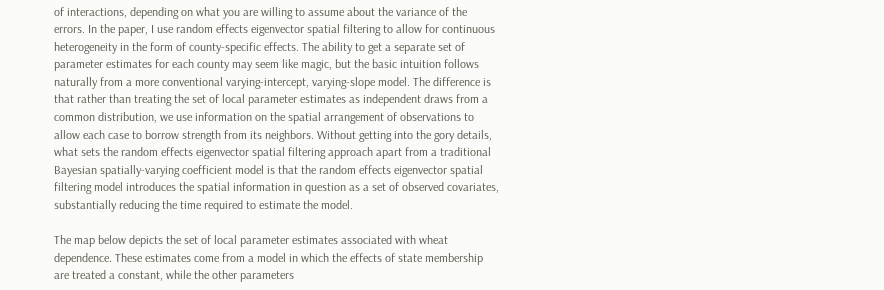of interactions, depending on what you are willing to assume about the variance of the errors. In the paper, I use random effects eigenvector spatial filtering to allow for continuous heterogeneity in the form of county-specific effects. The ability to get a separate set of parameter estimates for each county may seem like magic, but the basic intuition follows naturally from a more conventional varying-intercept, varying-slope model. The difference is that rather than treating the set of local parameter estimates as independent draws from a common distribution, we use information on the spatial arrangement of observations to allow each case to borrow strength from its neighbors. Without getting into the gory details, what sets the random effects eigenvector spatial filtering approach apart from a traditional Bayesian spatially-varying coefficient model is that the random effects eigenvector spatial filtering model introduces the spatial information in question as a set of observed covariates, substantially reducing the time required to estimate the model.

The map below depicts the set of local parameter estimates associated with wheat dependence. These estimates come from a model in which the effects of state membership are treated a constant, while the other parameters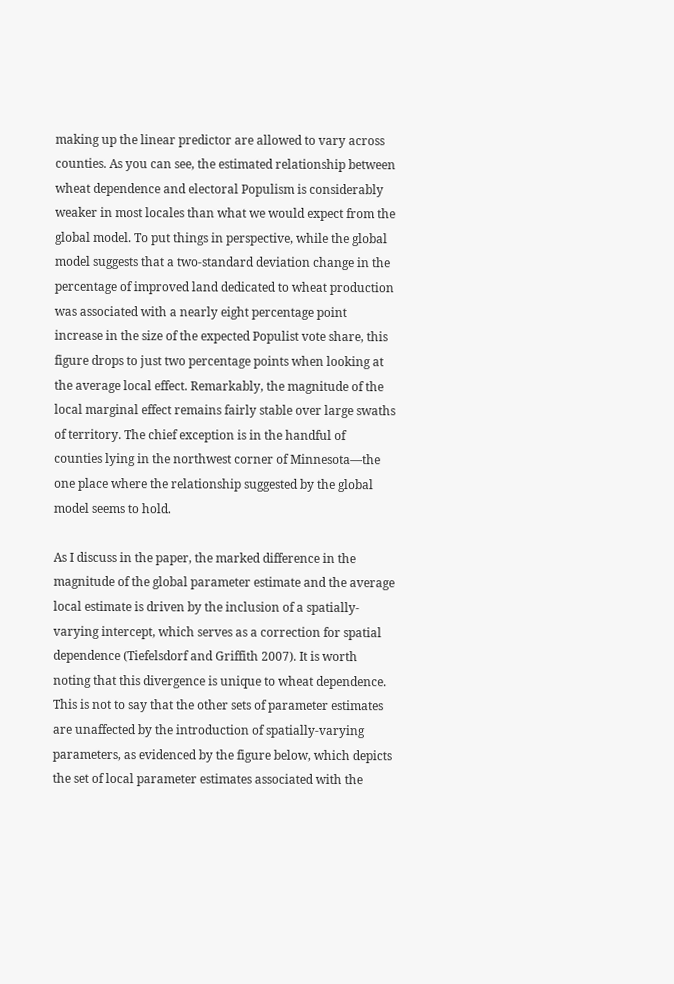making up the linear predictor are allowed to vary across counties. As you can see, the estimated relationship between wheat dependence and electoral Populism is considerably weaker in most locales than what we would expect from the global model. To put things in perspective, while the global model suggests that a two-standard deviation change in the percentage of improved land dedicated to wheat production was associated with a nearly eight percentage point increase in the size of the expected Populist vote share, this figure drops to just two percentage points when looking at the average local effect. Remarkably, the magnitude of the local marginal effect remains fairly stable over large swaths of territory. The chief exception is in the handful of counties lying in the northwest corner of Minnesota—the one place where the relationship suggested by the global model seems to hold.

As I discuss in the paper, the marked difference in the magnitude of the global parameter estimate and the average local estimate is driven by the inclusion of a spatially-varying intercept, which serves as a correction for spatial dependence (Tiefelsdorf and Griffith 2007). It is worth noting that this divergence is unique to wheat dependence. This is not to say that the other sets of parameter estimates are unaffected by the introduction of spatially-varying parameters, as evidenced by the figure below, which depicts the set of local parameter estimates associated with the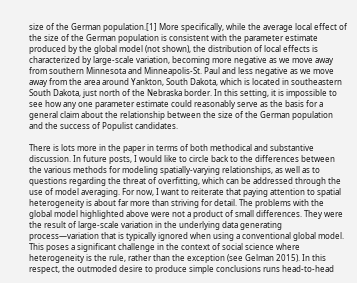size of the German population.[1] More specifically, while the average local effect of the size of the German population is consistent with the parameter estimate produced by the global model (not shown), the distribution of local effects is characterized by large-scale variation, becoming more negative as we move away from southern Minnesota and Minneapolis-St. Paul and less negative as we move away from the area around Yankton, South Dakota, which is located in southeastern South Dakota, just north of the Nebraska border. In this setting, it is impossible to see how any one parameter estimate could reasonably serve as the basis for a general claim about the relationship between the size of the German population and the success of Populist candidates.

There is lots more in the paper in terms of both methodical and substantive discussion. In future posts, I would like to circle back to the differences between the various methods for modeling spatially-varying relationships, as well as to questions regarding the threat of overfitting, which can be addressed through the use of model averaging. For now, I want to reiterate that paying attention to spatial heterogeneity is about far more than striving for detail. The problems with the global model highlighted above were not a product of small differences. They were the result of large-scale variation in the underlying data generating process—variation that is typically ignored when using a conventional global model. This poses a significant challenge in the context of social science where heterogeneity is the rule, rather than the exception (see Gelman 2015). In this respect, the outmoded desire to produce simple conclusions runs head-to-head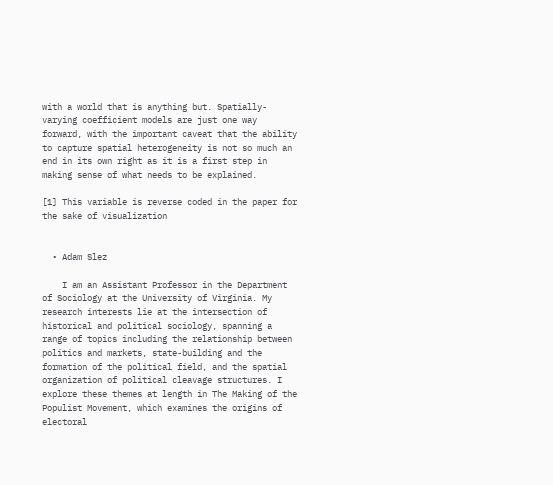with a world that is anything but. Spatially-varying coefficient models are just one way forward, with the important caveat that the ability to capture spatial heterogeneity is not so much an end in its own right as it is a first step in making sense of what needs to be explained.

[1] This variable is reverse coded in the paper for the sake of visualization


  • Adam Slez

    I am an Assistant Professor in the Department of Sociology at the University of Virginia. My research interests lie at the intersection of historical and political sociology, spanning a range of topics including the relationship between politics and markets, state-building and the formation of the political field, and the spatial organization of political cleavage structures. I explore these themes at length in The Making of the Populist Movement, which examines the origins of electoral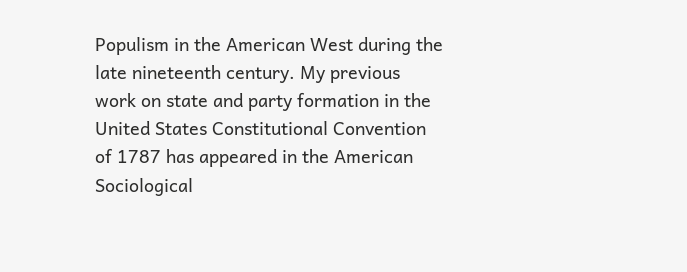Populism in the American West during the late nineteenth century. My previous work on state and party formation in the United States Constitutional Convention of 1787 has appeared in the American Sociological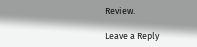Review.

Leave a Reply